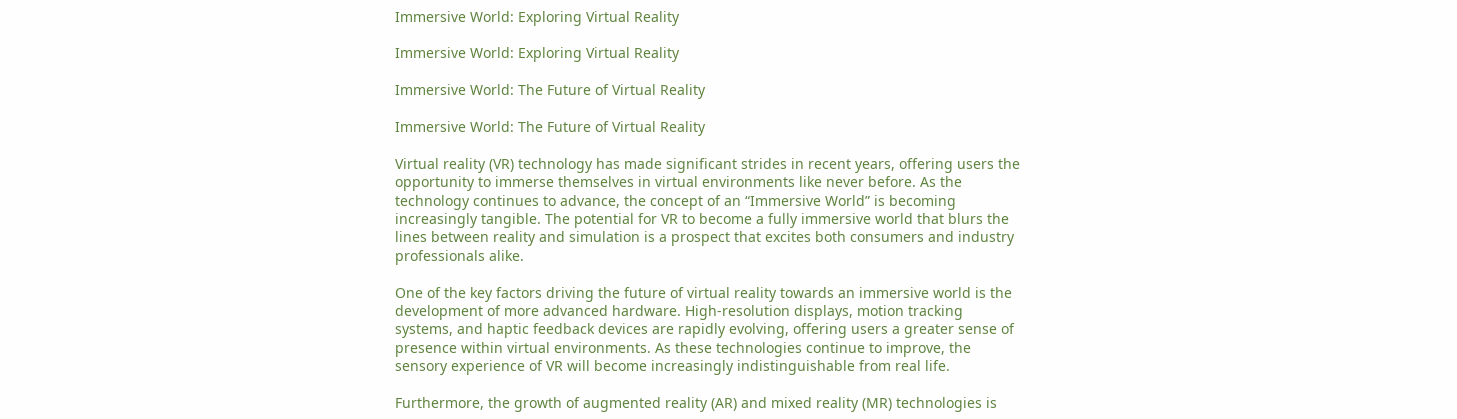Immersive World: Exploring Virtual Reality

Immersive World: Exploring Virtual Reality

Immersive World: The Future of Virtual Reality

Immersive World: The Future of Virtual Reality

Virtual reality (VR) technology has made significant strides in recent years, offering users the opportunity to immerse themselves in virtual environments like never before. As the technology continues to advance, the concept of an “Immersive World” is becoming increasingly tangible. The potential for VR to become a fully immersive world that blurs the lines between reality and simulation is a prospect that excites both consumers and industry professionals alike.

One of the key factors driving the future of virtual reality towards an immersive world is the development of more advanced hardware. High-resolution displays, motion tracking systems, and haptic feedback devices are rapidly evolving, offering users a greater sense of presence within virtual environments. As these technologies continue to improve, the sensory experience of VR will become increasingly indistinguishable from real life.

Furthermore, the growth of augmented reality (AR) and mixed reality (MR) technologies is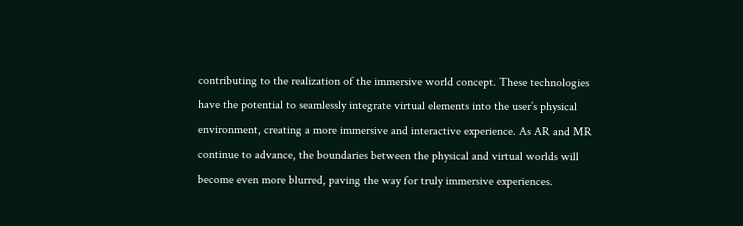contributing to the realization of the immersive world concept. These technologies have the potential to seamlessly integrate virtual elements into the user’s physical environment, creating a more immersive and interactive experience. As AR and MR continue to advance, the boundaries between the physical and virtual worlds will become even more blurred, paving the way for truly immersive experiences.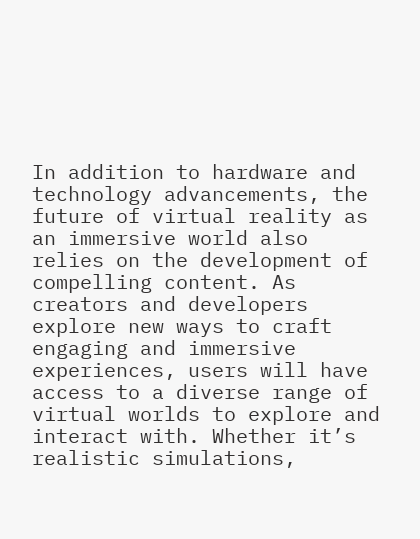In addition to hardware and technology advancements, the future of virtual reality as an immersive world also relies on the development of compelling content. As creators and developers explore new ways to craft engaging and immersive experiences, users will have access to a diverse range of virtual worlds to explore and interact with. Whether it’s realistic simulations,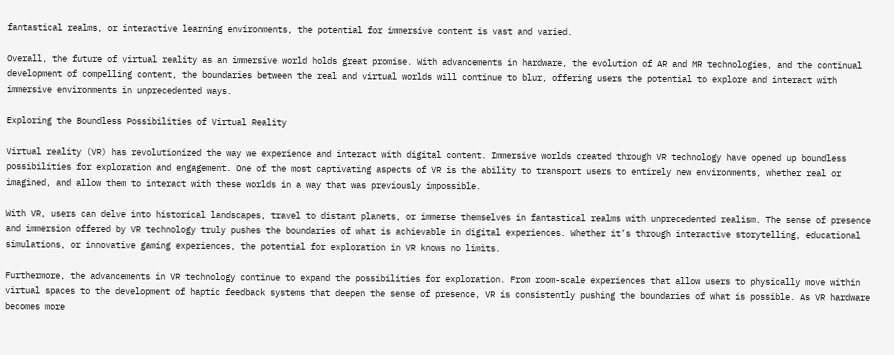fantastical realms, or interactive learning environments, the potential for immersive content is vast and varied.

Overall, the future of virtual reality as an immersive world holds great promise. With advancements in hardware, the evolution of AR and MR technologies, and the continual development of compelling content, the boundaries between the real and virtual worlds will continue to blur, offering users the potential to explore and interact with immersive environments in unprecedented ways.

Exploring the Boundless Possibilities of Virtual Reality

Virtual reality (VR) has revolutionized the way we experience and interact with digital content. Immersive worlds created through VR technology have opened up boundless possibilities for exploration and engagement. One of the most captivating aspects of VR is the ability to transport users to entirely new environments, whether real or imagined, and allow them to interact with these worlds in a way that was previously impossible.

With VR, users can delve into historical landscapes, travel to distant planets, or immerse themselves in fantastical realms with unprecedented realism. The sense of presence and immersion offered by VR technology truly pushes the boundaries of what is achievable in digital experiences. Whether it’s through interactive storytelling, educational simulations, or innovative gaming experiences, the potential for exploration in VR knows no limits.

Furthermore, the advancements in VR technology continue to expand the possibilities for exploration. From room-scale experiences that allow users to physically move within virtual spaces to the development of haptic feedback systems that deepen the sense of presence, VR is consistently pushing the boundaries of what is possible. As VR hardware becomes more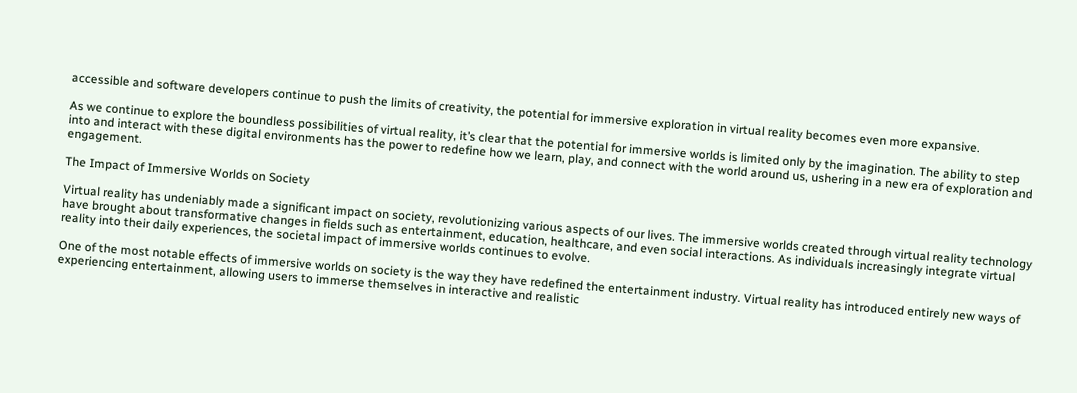accessible and software developers continue to push the limits of creativity, the potential for immersive exploration in virtual reality becomes even more expansive.

As we continue to explore the boundless possibilities of virtual reality, it’s clear that the potential for immersive worlds is limited only by the imagination. The ability to step into and interact with these digital environments has the power to redefine how we learn, play, and connect with the world around us, ushering in a new era of exploration and engagement.

The Impact of Immersive Worlds on Society

Virtual reality has undeniably made a significant impact on society, revolutionizing various aspects of our lives. The immersive worlds created through virtual reality technology have brought about transformative changes in fields such as entertainment, education, healthcare, and even social interactions. As individuals increasingly integrate virtual reality into their daily experiences, the societal impact of immersive worlds continues to evolve.

One of the most notable effects of immersive worlds on society is the way they have redefined the entertainment industry. Virtual reality has introduced entirely new ways of experiencing entertainment, allowing users to immerse themselves in interactive and realistic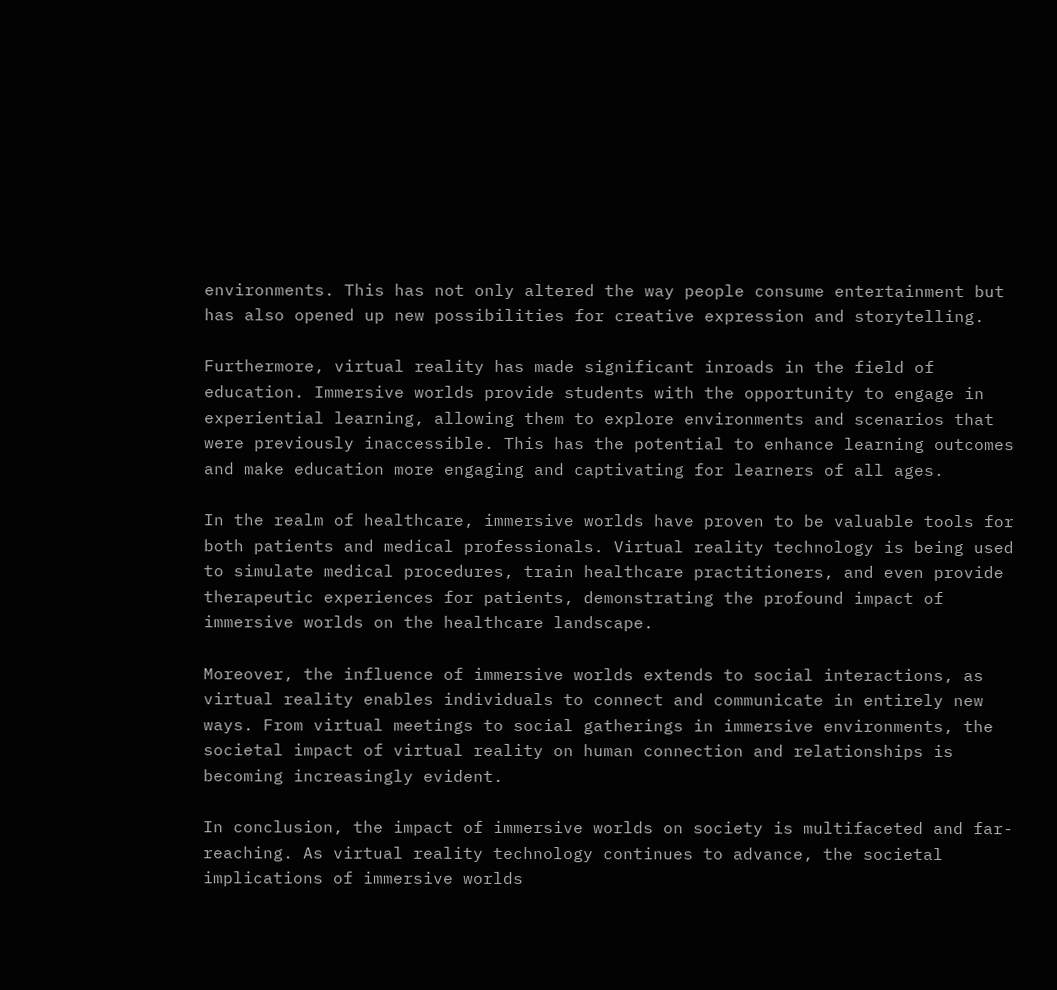environments. This has not only altered the way people consume entertainment but has also opened up new possibilities for creative expression and storytelling.

Furthermore, virtual reality has made significant inroads in the field of education. Immersive worlds provide students with the opportunity to engage in experiential learning, allowing them to explore environments and scenarios that were previously inaccessible. This has the potential to enhance learning outcomes and make education more engaging and captivating for learners of all ages.

In the realm of healthcare, immersive worlds have proven to be valuable tools for both patients and medical professionals. Virtual reality technology is being used to simulate medical procedures, train healthcare practitioners, and even provide therapeutic experiences for patients, demonstrating the profound impact of immersive worlds on the healthcare landscape.

Moreover, the influence of immersive worlds extends to social interactions, as virtual reality enables individuals to connect and communicate in entirely new ways. From virtual meetings to social gatherings in immersive environments, the societal impact of virtual reality on human connection and relationships is becoming increasingly evident.

In conclusion, the impact of immersive worlds on society is multifaceted and far-reaching. As virtual reality technology continues to advance, the societal implications of immersive worlds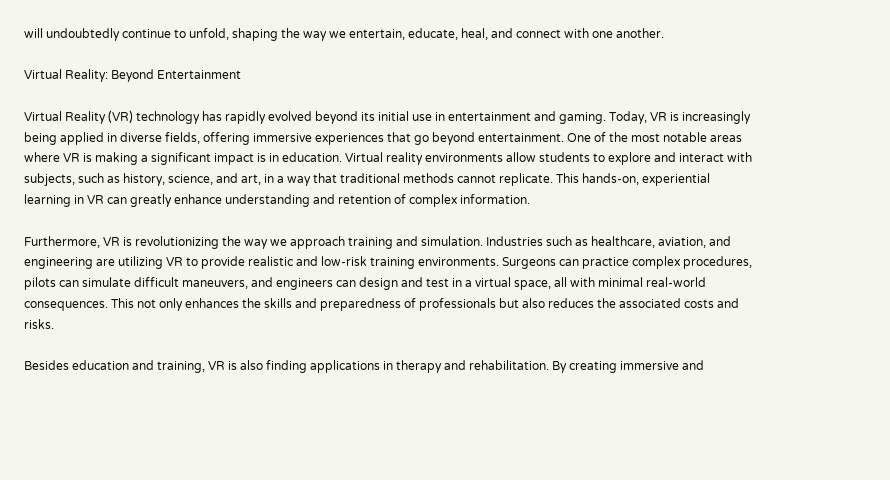will undoubtedly continue to unfold, shaping the way we entertain, educate, heal, and connect with one another.

Virtual Reality: Beyond Entertainment

Virtual Reality (VR) technology has rapidly evolved beyond its initial use in entertainment and gaming. Today, VR is increasingly being applied in diverse fields, offering immersive experiences that go beyond entertainment. One of the most notable areas where VR is making a significant impact is in education. Virtual reality environments allow students to explore and interact with subjects, such as history, science, and art, in a way that traditional methods cannot replicate. This hands-on, experiential learning in VR can greatly enhance understanding and retention of complex information.

Furthermore, VR is revolutionizing the way we approach training and simulation. Industries such as healthcare, aviation, and engineering are utilizing VR to provide realistic and low-risk training environments. Surgeons can practice complex procedures, pilots can simulate difficult maneuvers, and engineers can design and test in a virtual space, all with minimal real-world consequences. This not only enhances the skills and preparedness of professionals but also reduces the associated costs and risks.

Besides education and training, VR is also finding applications in therapy and rehabilitation. By creating immersive and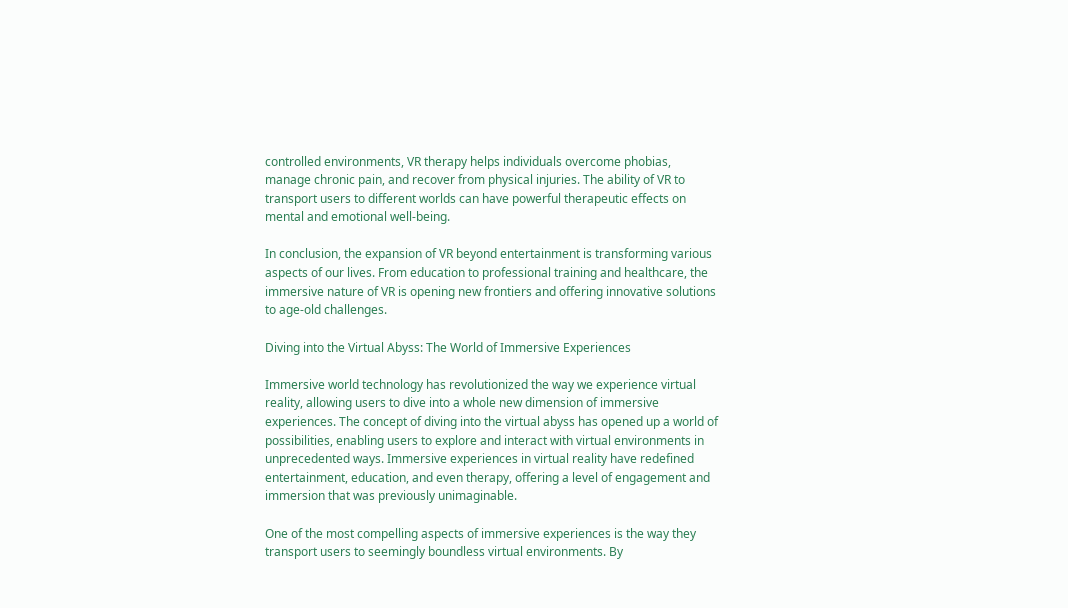controlled environments, VR therapy helps individuals overcome phobias, manage chronic pain, and recover from physical injuries. The ability of VR to transport users to different worlds can have powerful therapeutic effects on mental and emotional well-being.

In conclusion, the expansion of VR beyond entertainment is transforming various aspects of our lives. From education to professional training and healthcare, the immersive nature of VR is opening new frontiers and offering innovative solutions to age-old challenges.

Diving into the Virtual Abyss: The World of Immersive Experiences

Immersive world technology has revolutionized the way we experience virtual reality, allowing users to dive into a whole new dimension of immersive experiences. The concept of diving into the virtual abyss has opened up a world of possibilities, enabling users to explore and interact with virtual environments in unprecedented ways. Immersive experiences in virtual reality have redefined entertainment, education, and even therapy, offering a level of engagement and immersion that was previously unimaginable.

One of the most compelling aspects of immersive experiences is the way they transport users to seemingly boundless virtual environments. By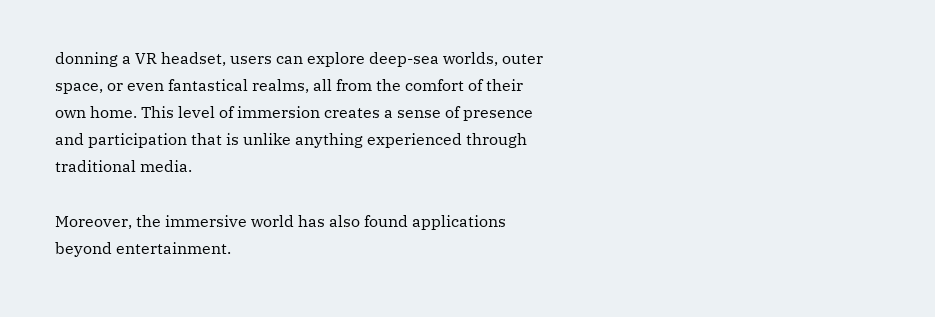donning a VR headset, users can explore deep-sea worlds, outer space, or even fantastical realms, all from the comfort of their own home. This level of immersion creates a sense of presence and participation that is unlike anything experienced through traditional media.

Moreover, the immersive world has also found applications beyond entertainment.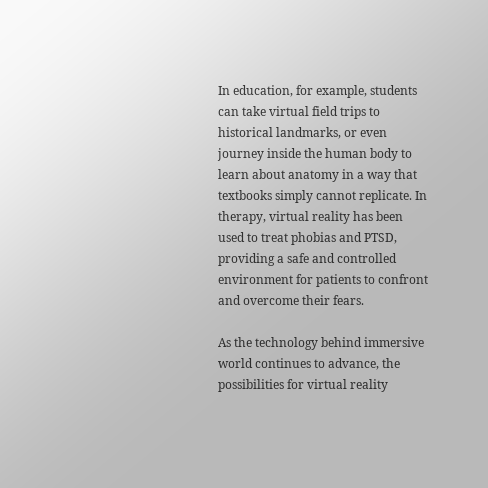In education, for example, students can take virtual field trips to historical landmarks, or even journey inside the human body to learn about anatomy in a way that textbooks simply cannot replicate. In therapy, virtual reality has been used to treat phobias and PTSD, providing a safe and controlled environment for patients to confront and overcome their fears.

As the technology behind immersive world continues to advance, the possibilities for virtual reality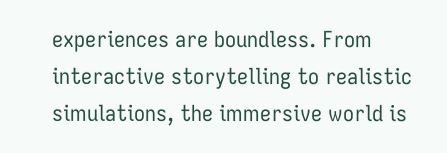experiences are boundless. From interactive storytelling to realistic simulations, the immersive world is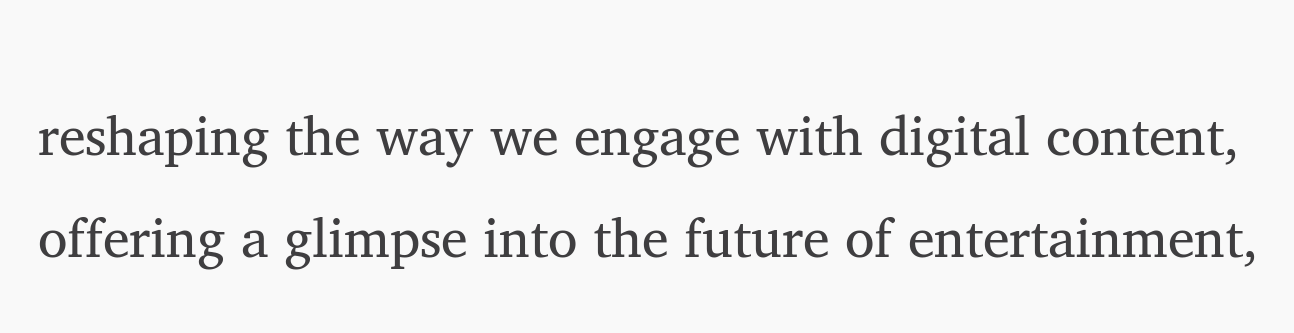reshaping the way we engage with digital content, offering a glimpse into the future of entertainment,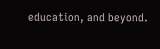education, and beyond.